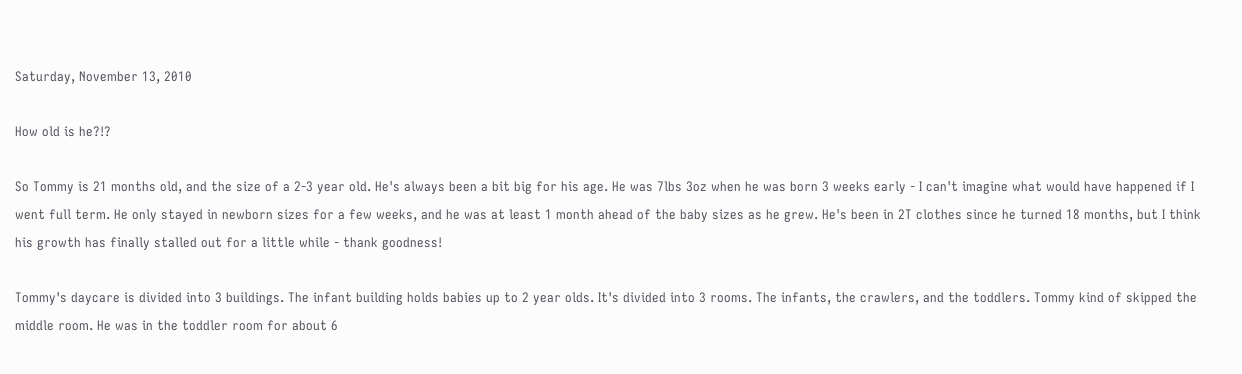Saturday, November 13, 2010

How old is he?!?

So Tommy is 21 months old, and the size of a 2-3 year old. He's always been a bit big for his age. He was 7lbs 3oz when he was born 3 weeks early - I can't imagine what would have happened if I went full term. He only stayed in newborn sizes for a few weeks, and he was at least 1 month ahead of the baby sizes as he grew. He's been in 2T clothes since he turned 18 months, but I think his growth has finally stalled out for a little while - thank goodness!

Tommy's daycare is divided into 3 buildings. The infant building holds babies up to 2 year olds. It's divided into 3 rooms. The infants, the crawlers, and the toddlers. Tommy kind of skipped the middle room. He was in the toddler room for about 6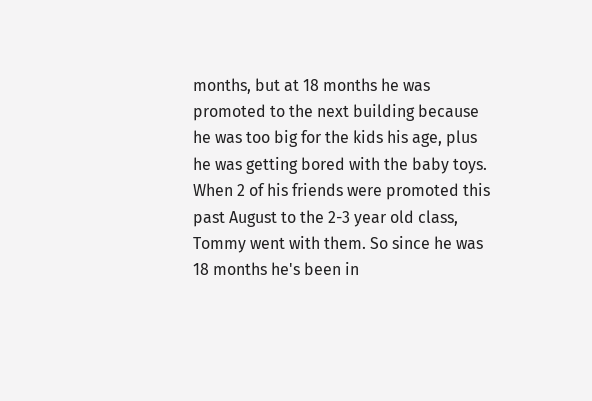months, but at 18 months he was promoted to the next building because he was too big for the kids his age, plus he was getting bored with the baby toys. When 2 of his friends were promoted this past August to the 2-3 year old class, Tommy went with them. So since he was 18 months he's been in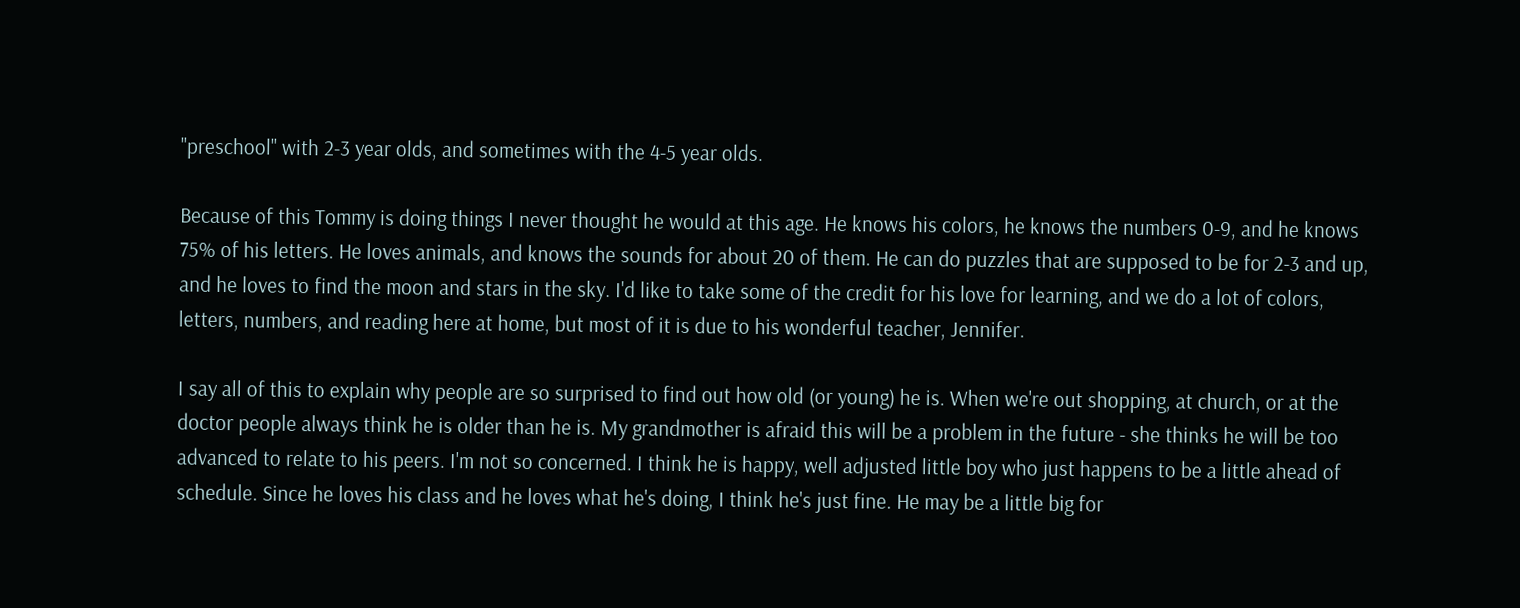"preschool" with 2-3 year olds, and sometimes with the 4-5 year olds.

Because of this Tommy is doing things I never thought he would at this age. He knows his colors, he knows the numbers 0-9, and he knows 75% of his letters. He loves animals, and knows the sounds for about 20 of them. He can do puzzles that are supposed to be for 2-3 and up, and he loves to find the moon and stars in the sky. I'd like to take some of the credit for his love for learning, and we do a lot of colors, letters, numbers, and reading here at home, but most of it is due to his wonderful teacher, Jennifer.

I say all of this to explain why people are so surprised to find out how old (or young) he is. When we're out shopping, at church, or at the doctor people always think he is older than he is. My grandmother is afraid this will be a problem in the future - she thinks he will be too advanced to relate to his peers. I'm not so concerned. I think he is happy, well adjusted little boy who just happens to be a little ahead of schedule. Since he loves his class and he loves what he's doing, I think he's just fine. He may be a little big for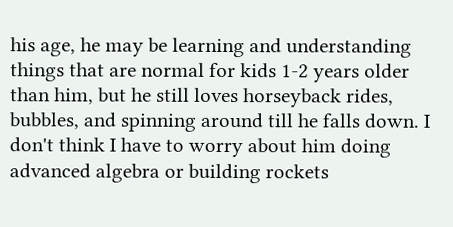his age, he may be learning and understanding things that are normal for kids 1-2 years older than him, but he still loves horseyback rides, bubbles, and spinning around till he falls down. I don't think I have to worry about him doing advanced algebra or building rockets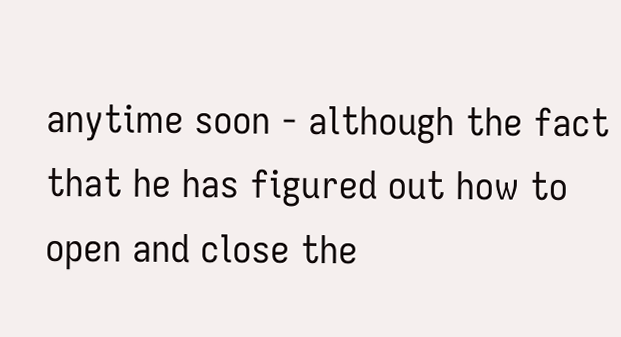anytime soon - although the fact that he has figured out how to open and close the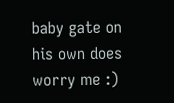baby gate on his own does worry me :)